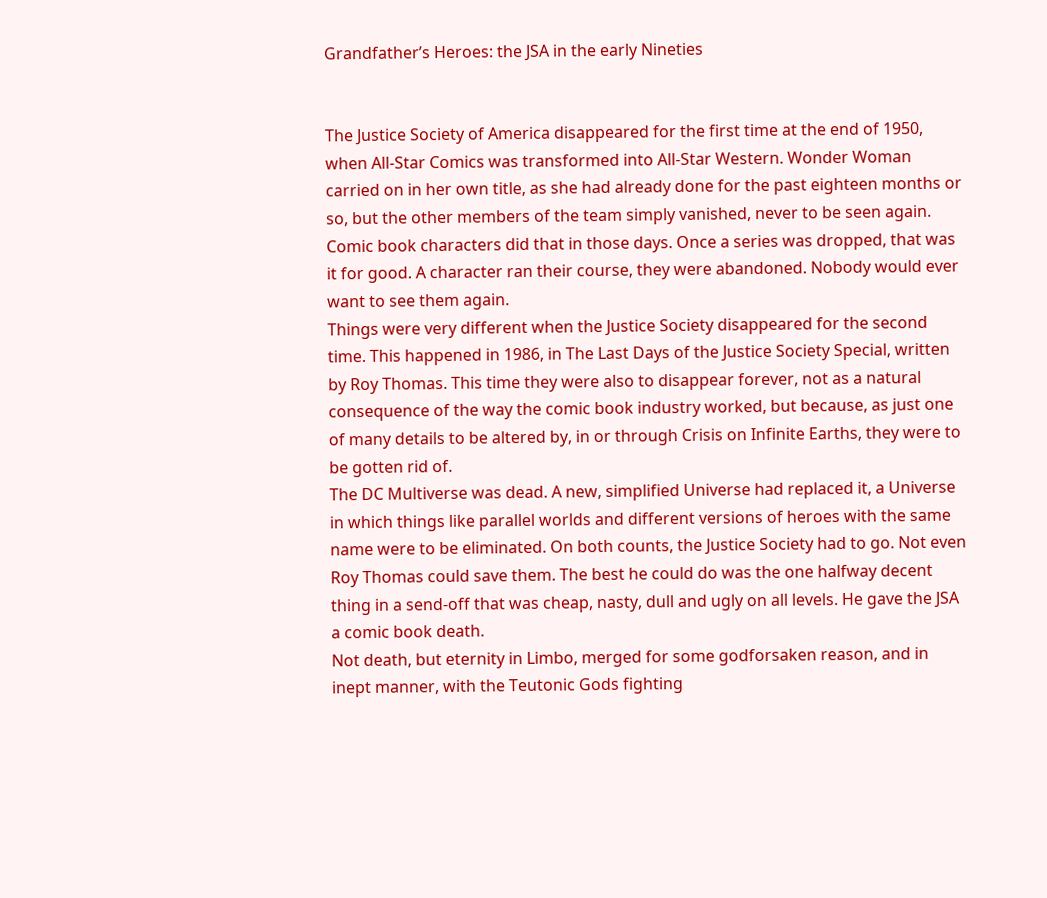Grandfather’s Heroes: the JSA in the early Nineties


The Justice Society of America disappeared for the first time at the end of 1950, when All-Star Comics was transformed into All-Star Western. Wonder Woman carried on in her own title, as she had already done for the past eighteen months or so, but the other members of the team simply vanished, never to be seen again.
Comic book characters did that in those days. Once a series was dropped, that was it for good. A character ran their course, they were abandoned. Nobody would ever want to see them again.
Things were very different when the Justice Society disappeared for the second time. This happened in 1986, in The Last Days of the Justice Society Special, written by Roy Thomas. This time they were also to disappear forever, not as a natural consequence of the way the comic book industry worked, but because, as just one of many details to be altered by, in or through Crisis on Infinite Earths, they were to be gotten rid of.
The DC Multiverse was dead. A new, simplified Universe had replaced it, a Universe in which things like parallel worlds and different versions of heroes with the same name were to be eliminated. On both counts, the Justice Society had to go. Not even Roy Thomas could save them. The best he could do was the one halfway decent thing in a send-off that was cheap, nasty, dull and ugly on all levels. He gave the JSA a comic book death.
Not death, but eternity in Limbo, merged for some godforsaken reason, and in inept manner, with the Teutonic Gods fighting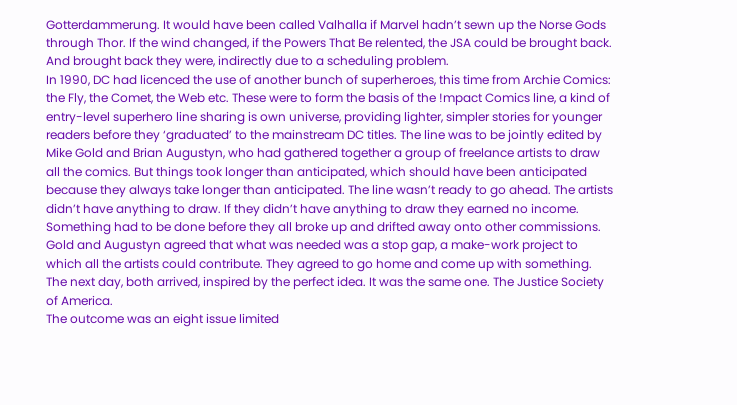Gotterdammerung. It would have been called Valhalla if Marvel hadn’t sewn up the Norse Gods through Thor. If the wind changed, if the Powers That Be relented, the JSA could be brought back.
And brought back they were, indirectly due to a scheduling problem.
In 1990, DC had licenced the use of another bunch of superheroes, this time from Archie Comics: the Fly, the Comet, the Web etc. These were to form the basis of the !mpact Comics line, a kind of entry-level superhero line sharing is own universe, providing lighter, simpler stories for younger readers before they ‘graduated’ to the mainstream DC titles. The line was to be jointly edited by Mike Gold and Brian Augustyn, who had gathered together a group of freelance artists to draw all the comics. But things took longer than anticipated, which should have been anticipated because they always take longer than anticipated. The line wasn’t ready to go ahead. The artists didn’t have anything to draw. If they didn’t have anything to draw they earned no income. Something had to be done before they all broke up and drifted away onto other commissions. Gold and Augustyn agreed that what was needed was a stop gap, a make-work project to which all the artists could contribute. They agreed to go home and come up with something. The next day, both arrived, inspired by the perfect idea. It was the same one. The Justice Society of America.
The outcome was an eight issue limited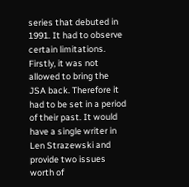series that debuted in 1991. It had to observe certain limitations. Firstly, it was not allowed to bring the JSA back. Therefore it had to be set in a period of their past. It would have a single writer in Len Strazewski and provide two issues worth of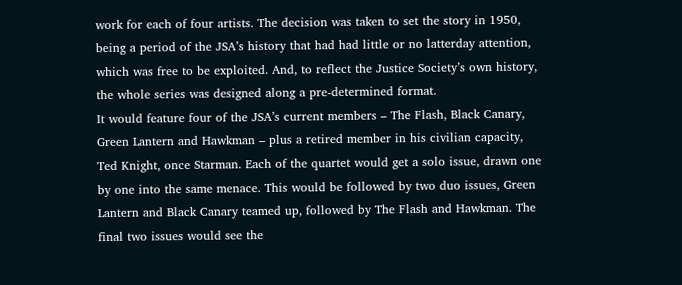work for each of four artists. The decision was taken to set the story in 1950, being a period of the JSA’s history that had had little or no latterday attention, which was free to be exploited. And, to reflect the Justice Society’s own history, the whole series was designed along a pre-determined format.
It would feature four of the JSA’s current members – The Flash, Black Canary, Green Lantern and Hawkman – plus a retired member in his civilian capacity, Ted Knight, once Starman. Each of the quartet would get a solo issue, drawn one by one into the same menace. This would be followed by two duo issues, Green Lantern and Black Canary teamed up, followed by The Flash and Hawkman. The final two issues would see the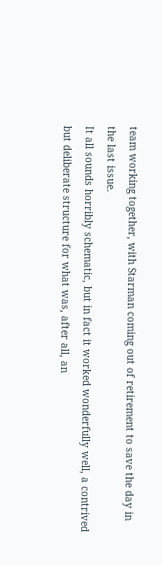team working together, with Starman coming out of retirement to save the day in the last issue.
It all sounds horribly schematic, but in fact it worked wonderfully well, a contrived but deliberate structure for what was, after all, an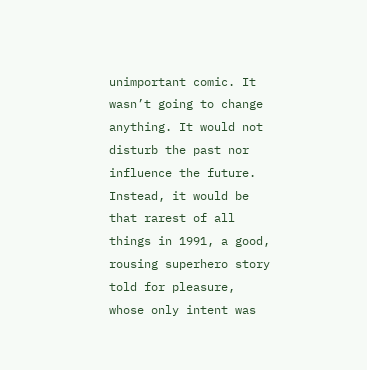unimportant comic. It wasn’t going to change anything. It would not disturb the past nor influence the future. Instead, it would be that rarest of all things in 1991, a good, rousing superhero story told for pleasure, whose only intent was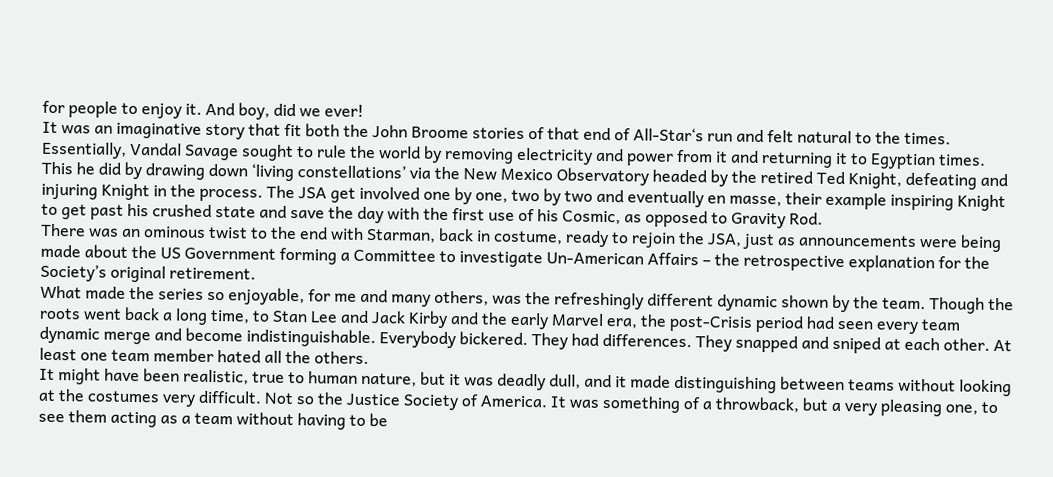for people to enjoy it. And boy, did we ever!
It was an imaginative story that fit both the John Broome stories of that end of All-Star‘s run and felt natural to the times. Essentially, Vandal Savage sought to rule the world by removing electricity and power from it and returning it to Egyptian times. This he did by drawing down ‘living constellations’ via the New Mexico Observatory headed by the retired Ted Knight, defeating and injuring Knight in the process. The JSA get involved one by one, two by two and eventually en masse, their example inspiring Knight to get past his crushed state and save the day with the first use of his Cosmic, as opposed to Gravity Rod.
There was an ominous twist to the end with Starman, back in costume, ready to rejoin the JSA, just as announcements were being made about the US Government forming a Committee to investigate Un-American Affairs – the retrospective explanation for the Society’s original retirement.
What made the series so enjoyable, for me and many others, was the refreshingly different dynamic shown by the team. Though the roots went back a long time, to Stan Lee and Jack Kirby and the early Marvel era, the post-Crisis period had seen every team dynamic merge and become indistinguishable. Everybody bickered. They had differences. They snapped and sniped at each other. At least one team member hated all the others.
It might have been realistic, true to human nature, but it was deadly dull, and it made distinguishing between teams without looking at the costumes very difficult. Not so the Justice Society of America. It was something of a throwback, but a very pleasing one, to see them acting as a team without having to be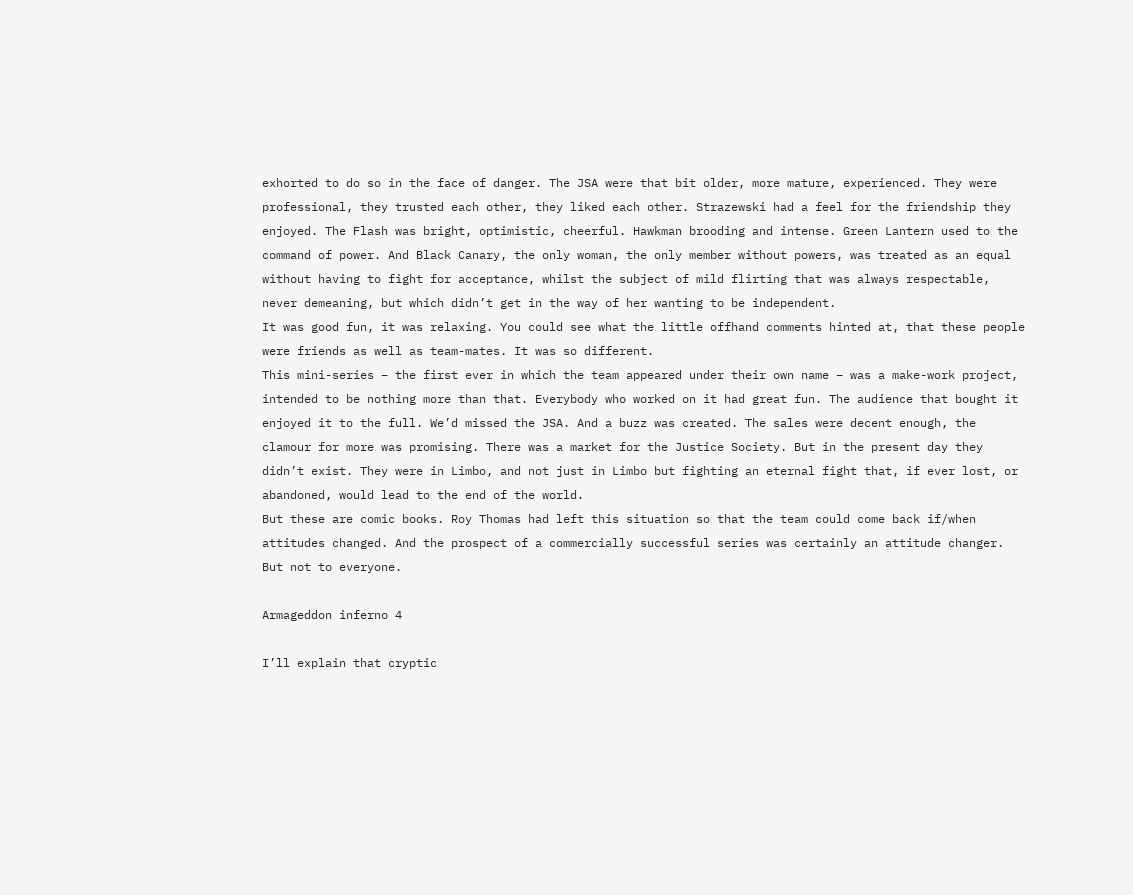exhorted to do so in the face of danger. The JSA were that bit older, more mature, experienced. They were professional, they trusted each other, they liked each other. Strazewski had a feel for the friendship they enjoyed. The Flash was bright, optimistic, cheerful. Hawkman brooding and intense. Green Lantern used to the command of power. And Black Canary, the only woman, the only member without powers, was treated as an equal without having to fight for acceptance, whilst the subject of mild flirting that was always respectable, never demeaning, but which didn’t get in the way of her wanting to be independent.
It was good fun, it was relaxing. You could see what the little offhand comments hinted at, that these people were friends as well as team-mates. It was so different.
This mini-series – the first ever in which the team appeared under their own name – was a make-work project, intended to be nothing more than that. Everybody who worked on it had great fun. The audience that bought it enjoyed it to the full. We’d missed the JSA. And a buzz was created. The sales were decent enough, the clamour for more was promising. There was a market for the Justice Society. But in the present day they didn’t exist. They were in Limbo, and not just in Limbo but fighting an eternal fight that, if ever lost, or abandoned, would lead to the end of the world.
But these are comic books. Roy Thomas had left this situation so that the team could come back if/when attitudes changed. And the prospect of a commercially successful series was certainly an attitude changer. But not to everyone.

Armageddon inferno 4

I’ll explain that cryptic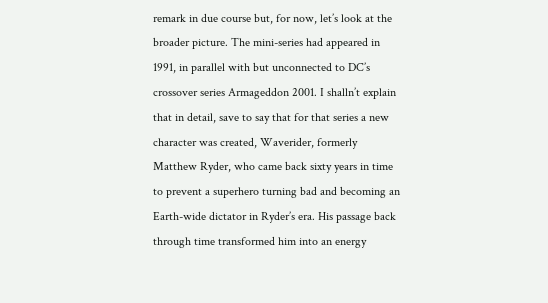remark in due course but, for now, let’s look at the broader picture. The mini-series had appeared in 1991, in parallel with but unconnected to DC’s crossover series Armageddon 2001. I shalln’t explain that in detail, save to say that for that series a new character was created, Waverider, formerly Matthew Ryder, who came back sixty years in time to prevent a superhero turning bad and becoming an Earth-wide dictator in Ryder’s era. His passage back through time transformed him into an energy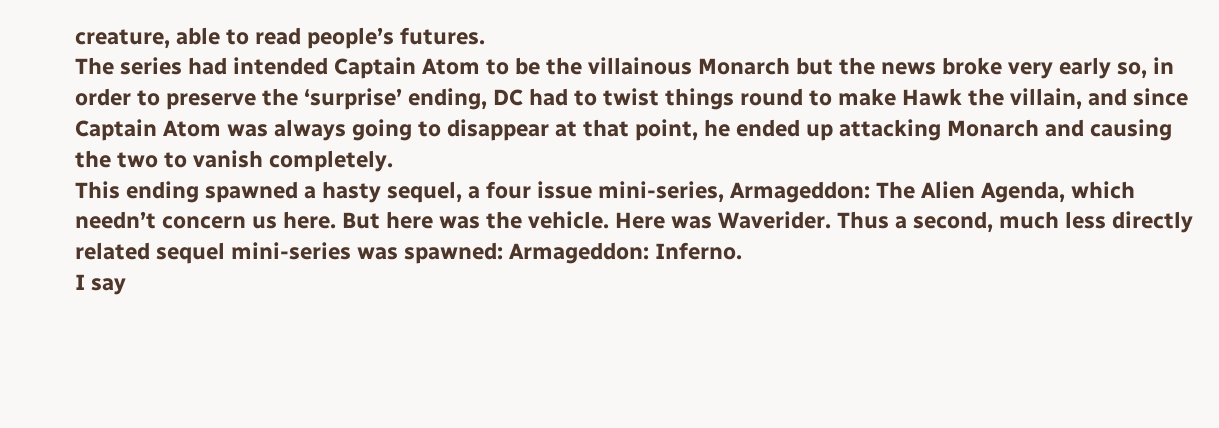creature, able to read people’s futures.
The series had intended Captain Atom to be the villainous Monarch but the news broke very early so, in order to preserve the ‘surprise’ ending, DC had to twist things round to make Hawk the villain, and since Captain Atom was always going to disappear at that point, he ended up attacking Monarch and causing the two to vanish completely.
This ending spawned a hasty sequel, a four issue mini-series, Armageddon: The Alien Agenda, which needn’t concern us here. But here was the vehicle. Here was Waverider. Thus a second, much less directly related sequel mini-series was spawned: Armageddon: Inferno.
I say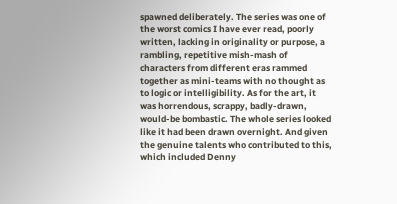spawned deliberately. The series was one of the worst comics I have ever read, poorly written, lacking in originality or purpose, a rambling, repetitive mish-mash of characters from different eras rammed together as mini-teams with no thought as to logic or intelligibility. As for the art, it was horrendous, scrappy, badly-drawn, would-be bombastic. The whole series looked like it had been drawn overnight. And given the genuine talents who contributed to this, which included Denny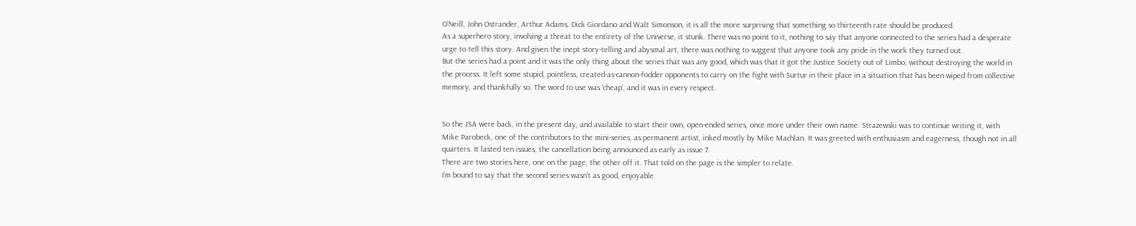O’Neill, John Ostrander, Arthur Adams, Dick Giordano and Walt Simonson, it is all the more surprising that something so thirteenth rate should be produced.
As a superhero story, involving a threat to the entirety of the Universe, it stunk. There was no point to it, nothing to say that anyone connected to the series had a desperate urge to tell this story. And given the inept story-telling and abysmal art, there was nothing to suggest that anyone took any pride in the work they turned out.
But the series had a point and it was the only thing about the series that was any good, which was that it got the Justice Society out of Limbo, without destroying the world in the process. It left some stupid, pointless, created-as-cannon-fodder opponents to carry on the fight with Surtur in their place in a situation that has been wiped from collective memory, and thankfully so. The word to use was ‘cheap’, and it was in every respect.


So the JSA were back, in the present day, and available to start their own, open-ended series, once more under their own name. Strazewski was to continue writing it, with Mike Parobeck, one of the contributors to the mini-series, as permanent artist, inked mostly by Mike Machlan. It was greeted with enthusiasm and eagerness, though not in all quarters. It lasted ten issues, the cancellation being announced as early as issue 7.
There are two stories here, one on the page, the other off it. That told on the page is the simpler to relate.
I’m bound to say that the second series wasn’t as good, enjoyable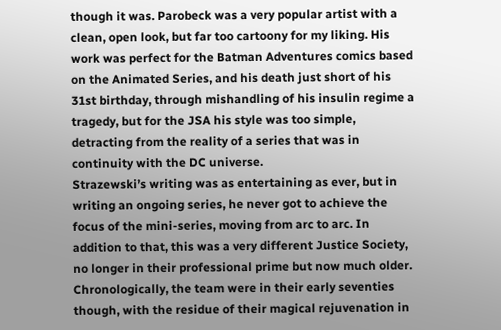though it was. Parobeck was a very popular artist with a clean, open look, but far too cartoony for my liking. His work was perfect for the Batman Adventures comics based on the Animated Series, and his death just short of his 31st birthday, through mishandling of his insulin regime a tragedy, but for the JSA his style was too simple, detracting from the reality of a series that was in continuity with the DC universe.
Strazewski’s writing was as entertaining as ever, but in writing an ongoing series, he never got to achieve the focus of the mini-series, moving from arc to arc. In addition to that, this was a very different Justice Society, no longer in their professional prime but now much older. Chronologically, the team were in their early seventies though, with the residue of their magical rejuvenation in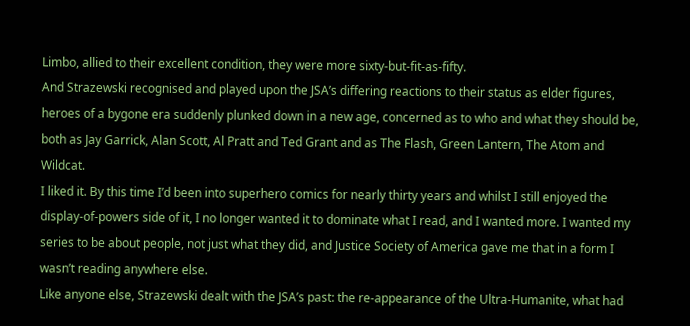Limbo, allied to their excellent condition, they were more sixty-but-fit-as-fifty.
And Strazewski recognised and played upon the JSA’s differing reactions to their status as elder figures, heroes of a bygone era suddenly plunked down in a new age, concerned as to who and what they should be, both as Jay Garrick, Alan Scott, Al Pratt and Ted Grant and as The Flash, Green Lantern, The Atom and Wildcat.
I liked it. By this time I’d been into superhero comics for nearly thirty years and whilst I still enjoyed the display-of-powers side of it, I no longer wanted it to dominate what I read, and I wanted more. I wanted my series to be about people, not just what they did, and Justice Society of America gave me that in a form I wasn’t reading anywhere else.
Like anyone else, Strazewski dealt with the JSA’s past: the re-appearance of the Ultra-Humanite, what had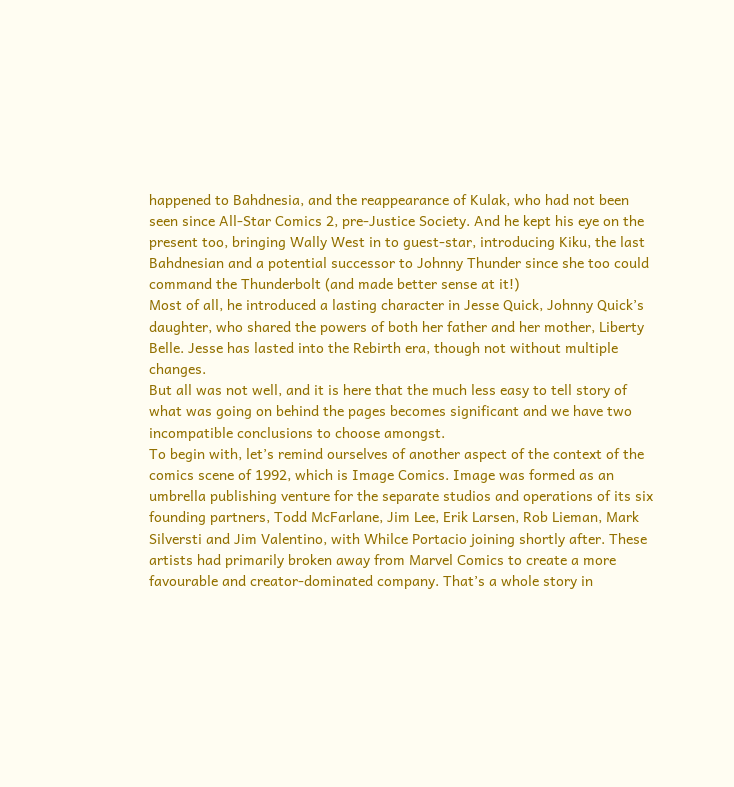happened to Bahdnesia, and the reappearance of Kulak, who had not been seen since All-Star Comics 2, pre-Justice Society. And he kept his eye on the present too, bringing Wally West in to guest-star, introducing Kiku, the last Bahdnesian and a potential successor to Johnny Thunder since she too could command the Thunderbolt (and made better sense at it!)
Most of all, he introduced a lasting character in Jesse Quick, Johnny Quick’s daughter, who shared the powers of both her father and her mother, Liberty Belle. Jesse has lasted into the Rebirth era, though not without multiple changes.
But all was not well, and it is here that the much less easy to tell story of what was going on behind the pages becomes significant and we have two incompatible conclusions to choose amongst.
To begin with, let’s remind ourselves of another aspect of the context of the comics scene of 1992, which is Image Comics. Image was formed as an umbrella publishing venture for the separate studios and operations of its six founding partners, Todd McFarlane, Jim Lee, Erik Larsen, Rob Lieman, Mark Silversti and Jim Valentino, with Whilce Portacio joining shortly after. These artists had primarily broken away from Marvel Comics to create a more favourable and creator-dominated company. That’s a whole story in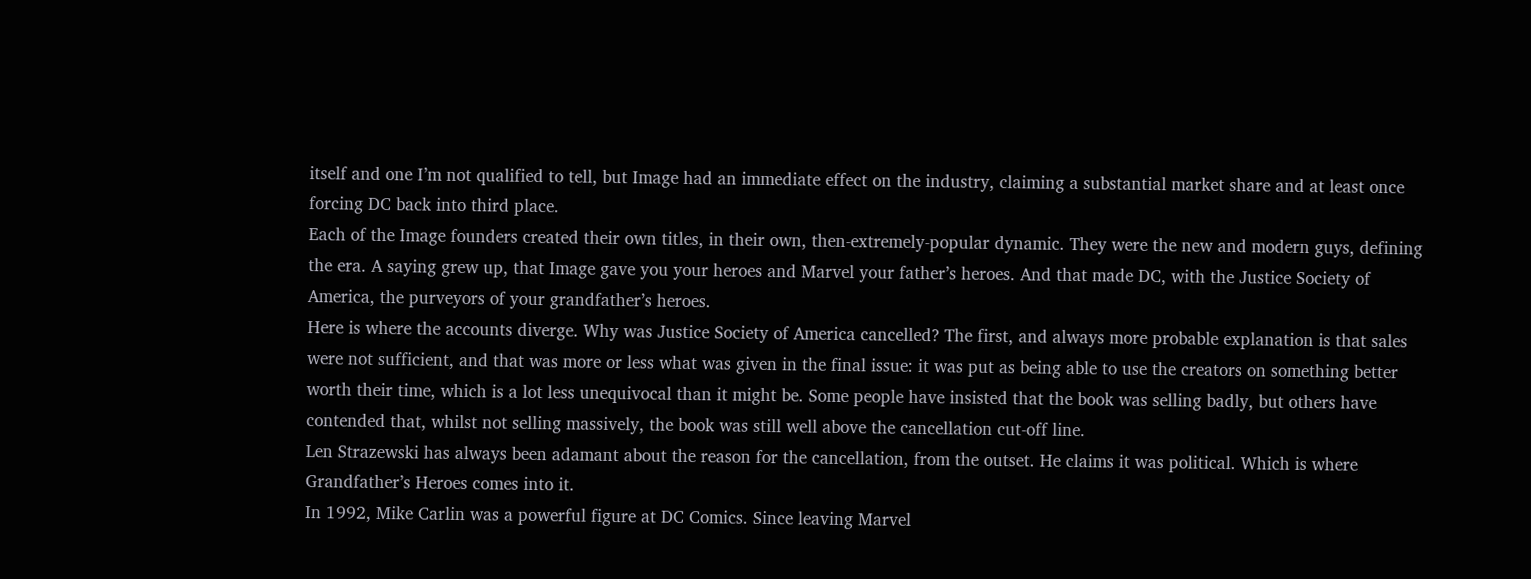itself and one I’m not qualified to tell, but Image had an immediate effect on the industry, claiming a substantial market share and at least once forcing DC back into third place.
Each of the Image founders created their own titles, in their own, then-extremely-popular dynamic. They were the new and modern guys, defining the era. A saying grew up, that Image gave you your heroes and Marvel your father’s heroes. And that made DC, with the Justice Society of America, the purveyors of your grandfather’s heroes.
Here is where the accounts diverge. Why was Justice Society of America cancelled? The first, and always more probable explanation is that sales were not sufficient, and that was more or less what was given in the final issue: it was put as being able to use the creators on something better worth their time, which is a lot less unequivocal than it might be. Some people have insisted that the book was selling badly, but others have contended that, whilst not selling massively, the book was still well above the cancellation cut-off line.
Len Strazewski has always been adamant about the reason for the cancellation, from the outset. He claims it was political. Which is where Grandfather’s Heroes comes into it.
In 1992, Mike Carlin was a powerful figure at DC Comics. Since leaving Marvel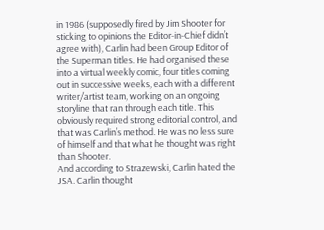in 1986 (supposedly fired by Jim Shooter for sticking to opinions the Editor-in-Chief didn’t agree with), Carlin had been Group Editor of the Superman titles. He had organised these into a virtual weekly comic, four titles coming out in successive weeks, each with a different writer/artist team, working on an ongoing storyline that ran through each title. This obviously required strong editorial control, and that was Carlin’s method. He was no less sure of himself and that what he thought was right than Shooter.
And according to Strazewski, Carlin hated the JSA. Carlin thought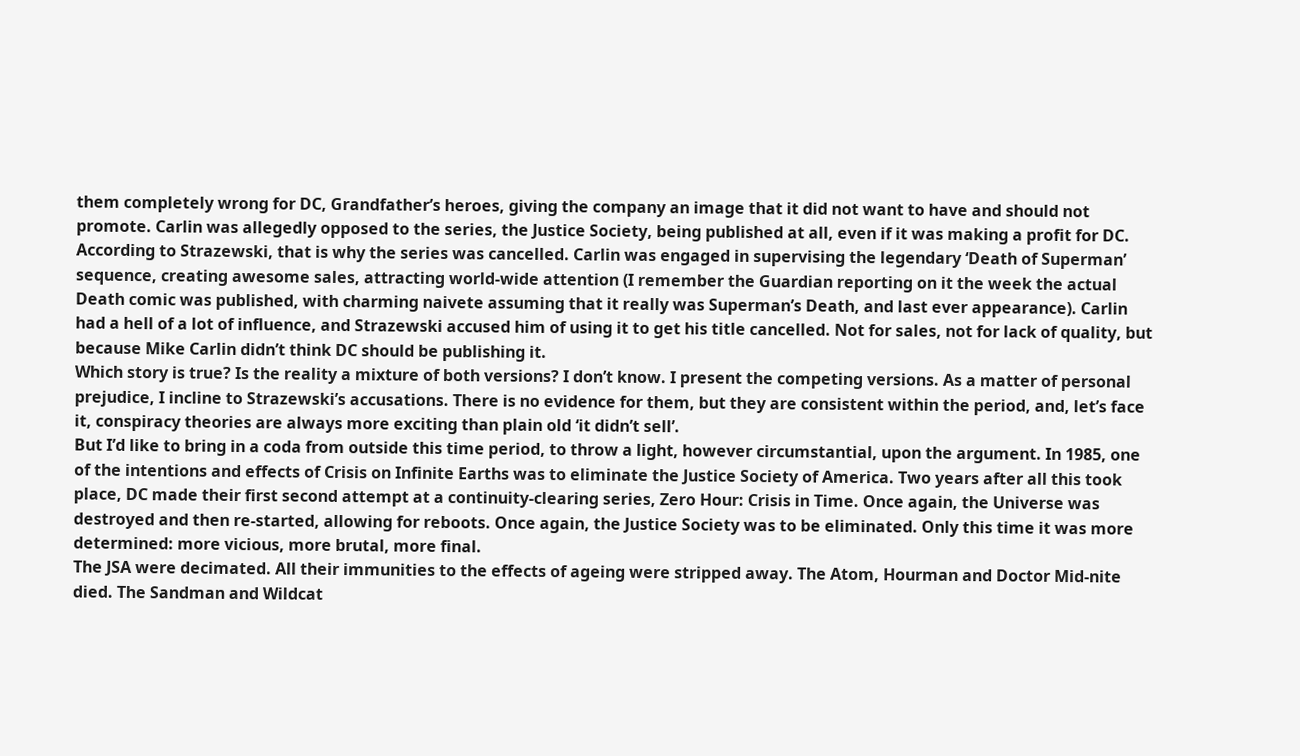them completely wrong for DC, Grandfather’s heroes, giving the company an image that it did not want to have and should not promote. Carlin was allegedly opposed to the series, the Justice Society, being published at all, even if it was making a profit for DC.
According to Strazewski, that is why the series was cancelled. Carlin was engaged in supervising the legendary ‘Death of Superman’ sequence, creating awesome sales, attracting world-wide attention (I remember the Guardian reporting on it the week the actual Death comic was published, with charming naivete assuming that it really was Superman’s Death, and last ever appearance). Carlin had a hell of a lot of influence, and Strazewski accused him of using it to get his title cancelled. Not for sales, not for lack of quality, but because Mike Carlin didn’t think DC should be publishing it.
Which story is true? Is the reality a mixture of both versions? I don’t know. I present the competing versions. As a matter of personal prejudice, I incline to Strazewski’s accusations. There is no evidence for them, but they are consistent within the period, and, let’s face it, conspiracy theories are always more exciting than plain old ‘it didn’t sell’.
But I’d like to bring in a coda from outside this time period, to throw a light, however circumstantial, upon the argument. In 1985, one of the intentions and effects of Crisis on Infinite Earths was to eliminate the Justice Society of America. Two years after all this took place, DC made their first second attempt at a continuity-clearing series, Zero Hour: Crisis in Time. Once again, the Universe was destroyed and then re-started, allowing for reboots. Once again, the Justice Society was to be eliminated. Only this time it was more determined: more vicious, more brutal, more final.
The JSA were decimated. All their immunities to the effects of ageing were stripped away. The Atom, Hourman and Doctor Mid-nite died. The Sandman and Wildcat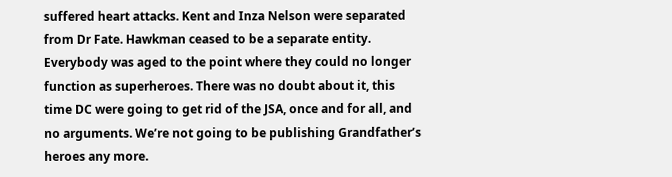suffered heart attacks. Kent and Inza Nelson were separated from Dr Fate. Hawkman ceased to be a separate entity. Everybody was aged to the point where they could no longer function as superheroes. There was no doubt about it, this time DC were going to get rid of the JSA, once and for all, and no arguments. We’re not going to be publishing Grandfather’s heroes any more.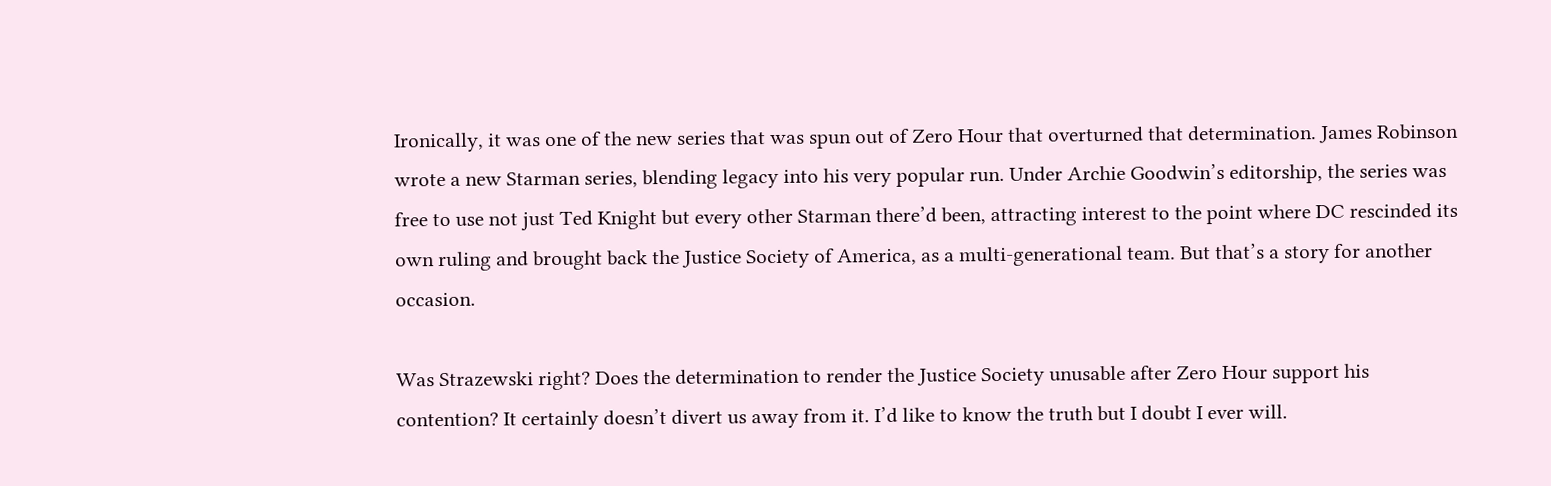Ironically, it was one of the new series that was spun out of Zero Hour that overturned that determination. James Robinson wrote a new Starman series, blending legacy into his very popular run. Under Archie Goodwin’s editorship, the series was free to use not just Ted Knight but every other Starman there’d been, attracting interest to the point where DC rescinded its own ruling and brought back the Justice Society of America, as a multi-generational team. But that’s a story for another occasion.

Was Strazewski right? Does the determination to render the Justice Society unusable after Zero Hour support his contention? It certainly doesn’t divert us away from it. I’d like to know the truth but I doubt I ever will.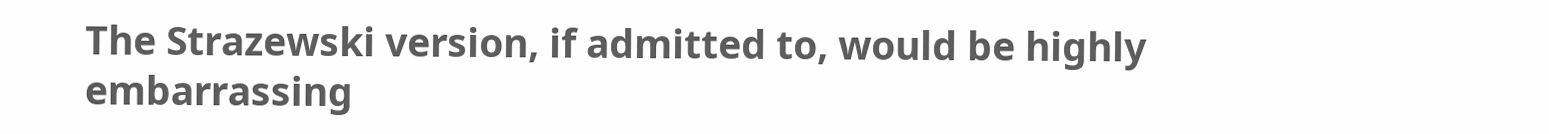The Strazewski version, if admitted to, would be highly embarrassing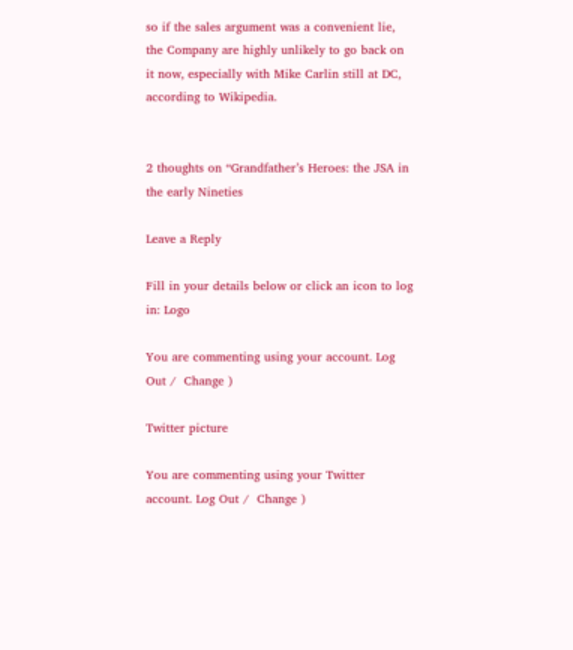so if the sales argument was a convenient lie, the Company are highly unlikely to go back on it now, especially with Mike Carlin still at DC, according to Wikipedia.


2 thoughts on “Grandfather’s Heroes: the JSA in the early Nineties

Leave a Reply

Fill in your details below or click an icon to log in: Logo

You are commenting using your account. Log Out /  Change )

Twitter picture

You are commenting using your Twitter account. Log Out /  Change )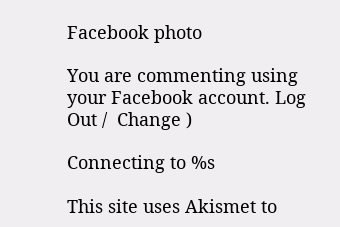Facebook photo

You are commenting using your Facebook account. Log Out /  Change )

Connecting to %s

This site uses Akismet to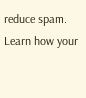reduce spam. Learn how your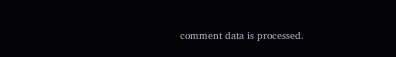comment data is processed.